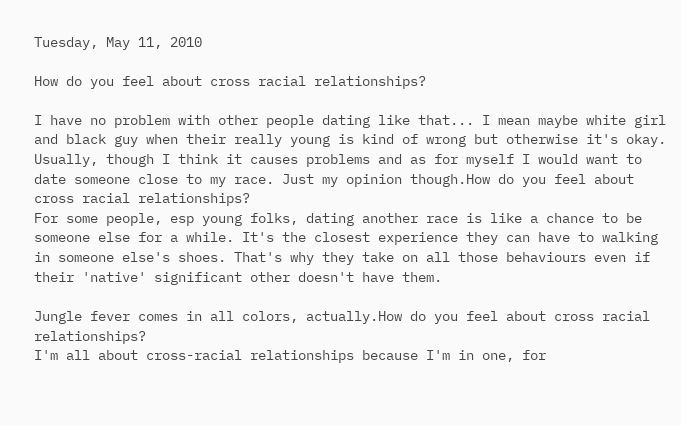Tuesday, May 11, 2010

How do you feel about cross racial relationships?

I have no problem with other people dating like that... I mean maybe white girl and black guy when their really young is kind of wrong but otherwise it's okay. Usually, though I think it causes problems and as for myself I would want to date someone close to my race. Just my opinion though.How do you feel about cross racial relationships?
For some people, esp young folks, dating another race is like a chance to be someone else for a while. It's the closest experience they can have to walking in someone else's shoes. That's why they take on all those behaviours even if their 'native' significant other doesn't have them.

Jungle fever comes in all colors, actually.How do you feel about cross racial relationships?
I'm all about cross-racial relationships because I'm in one, for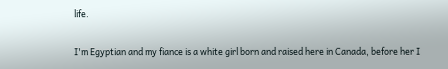life.

I'm Egyptian and my fiance is a white girl born and raised here in Canada, before her I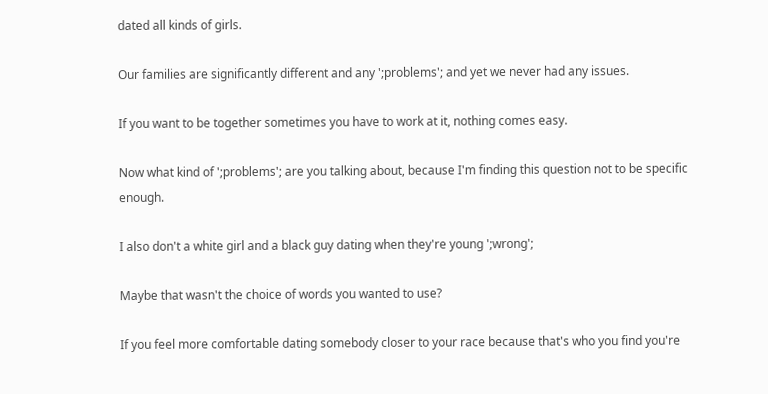dated all kinds of girls.

Our families are significantly different and any ';problems'; and yet we never had any issues.

If you want to be together sometimes you have to work at it, nothing comes easy.

Now what kind of ';problems'; are you talking about, because I'm finding this question not to be specific enough.

I also don't a white girl and a black guy dating when they're young ';wrong';

Maybe that wasn't the choice of words you wanted to use?

If you feel more comfortable dating somebody closer to your race because that's who you find you're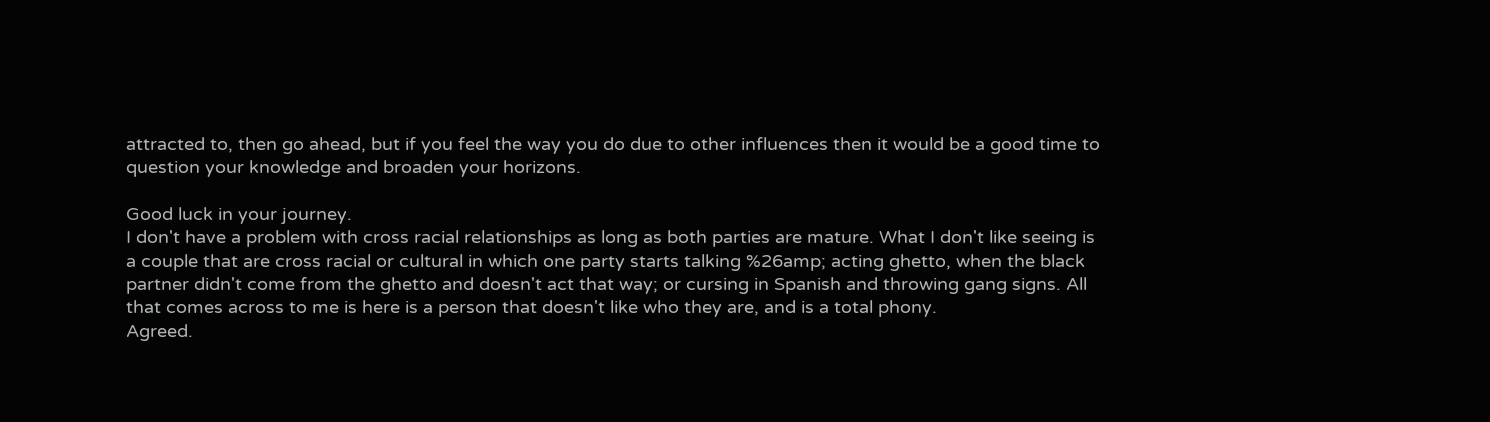attracted to, then go ahead, but if you feel the way you do due to other influences then it would be a good time to question your knowledge and broaden your horizons.

Good luck in your journey.
I don't have a problem with cross racial relationships as long as both parties are mature. What I don't like seeing is a couple that are cross racial or cultural in which one party starts talking %26amp; acting ghetto, when the black partner didn't come from the ghetto and doesn't act that way; or cursing in Spanish and throwing gang signs. All that comes across to me is here is a person that doesn't like who they are, and is a total phony.
Agreed.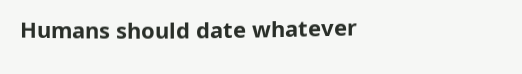Humans should date whatever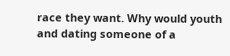race they want. Why would youth and dating someone of a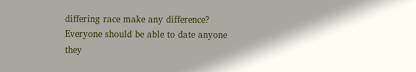differing race make any difference?
Everyone should be able to date anyone they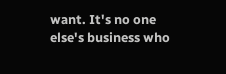want. It's no one else's business who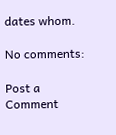dates whom.

No comments:

Post a Comment